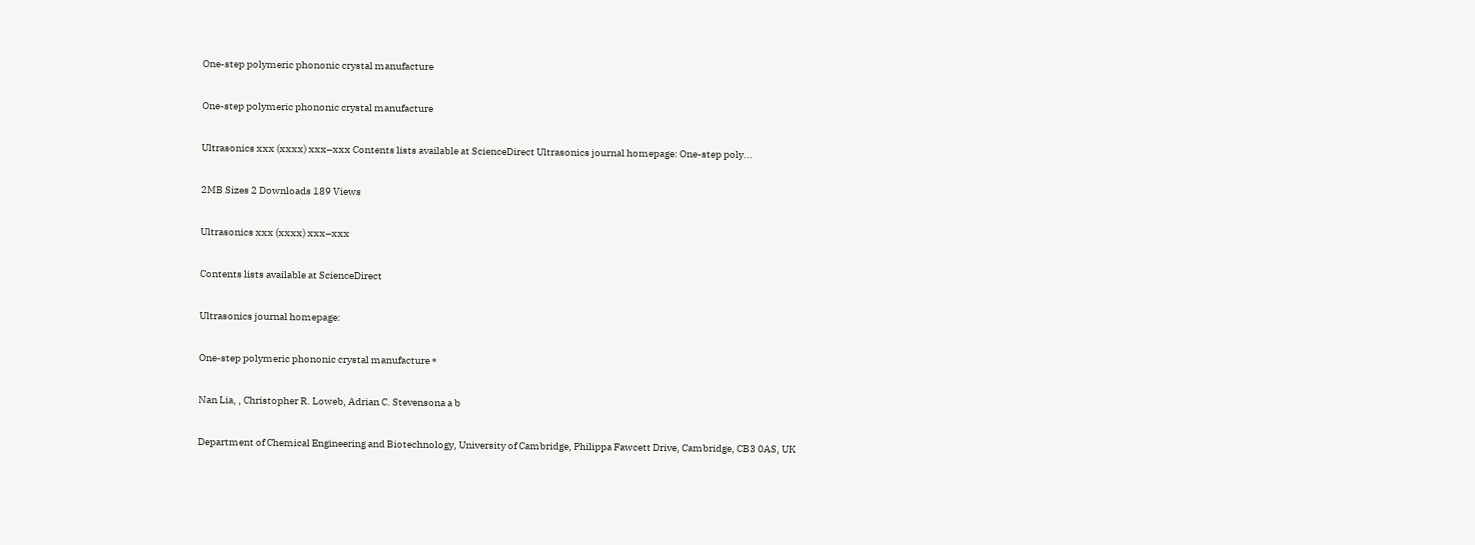One-step polymeric phononic crystal manufacture

One-step polymeric phononic crystal manufacture

Ultrasonics xxx (xxxx) xxx–xxx Contents lists available at ScienceDirect Ultrasonics journal homepage: One-step poly...

2MB Sizes 2 Downloads 189 Views

Ultrasonics xxx (xxxx) xxx–xxx

Contents lists available at ScienceDirect

Ultrasonics journal homepage:

One-step polymeric phononic crystal manufacture ⁎

Nan Lia, , Christopher R. Loweb, Adrian C. Stevensona a b

Department of Chemical Engineering and Biotechnology, University of Cambridge, Philippa Fawcett Drive, Cambridge, CB3 0AS, UK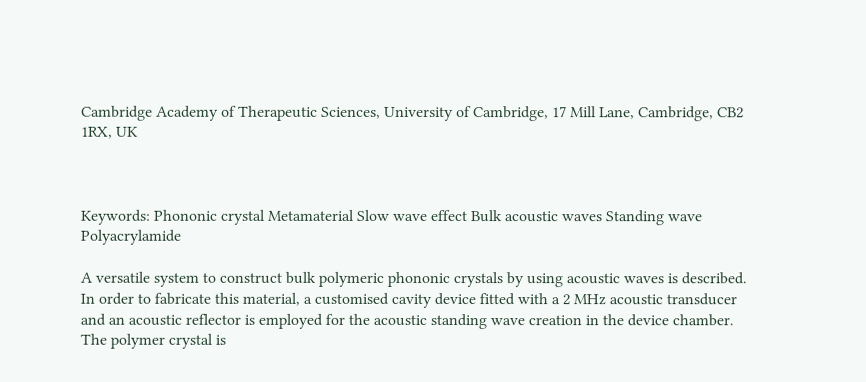Cambridge Academy of Therapeutic Sciences, University of Cambridge, 17 Mill Lane, Cambridge, CB2 1RX, UK



Keywords: Phononic crystal Metamaterial Slow wave effect Bulk acoustic waves Standing wave Polyacrylamide

A versatile system to construct bulk polymeric phononic crystals by using acoustic waves is described. In order to fabricate this material, a customised cavity device fitted with a 2 MHz acoustic transducer and an acoustic reflector is employed for the acoustic standing wave creation in the device chamber. The polymer crystal is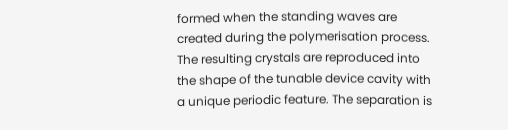formed when the standing waves are created during the polymerisation process. The resulting crystals are reproduced into the shape of the tunable device cavity with a unique periodic feature. The separation is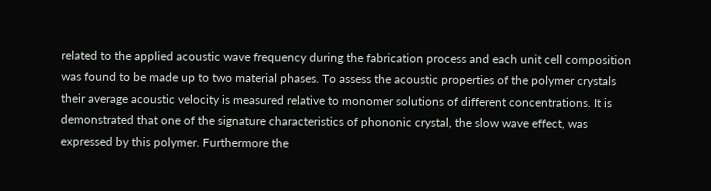related to the applied acoustic wave frequency during the fabrication process and each unit cell composition was found to be made up to two material phases. To assess the acoustic properties of the polymer crystals their average acoustic velocity is measured relative to monomer solutions of different concentrations. It is demonstrated that one of the signature characteristics of phononic crystal, the slow wave effect, was expressed by this polymer. Furthermore the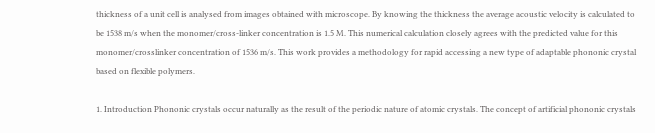thickness of a unit cell is analysed from images obtained with microscope. By knowing the thickness the average acoustic velocity is calculated to be 1538 m/s when the monomer/cross-linker concentration is 1.5 M. This numerical calculation closely agrees with the predicted value for this monomer/crosslinker concentration of 1536 m/s. This work provides a methodology for rapid accessing a new type of adaptable phononic crystal based on flexible polymers.

1. Introduction Phononic crystals occur naturally as the result of the periodic nature of atomic crystals. The concept of artificial phononic crystals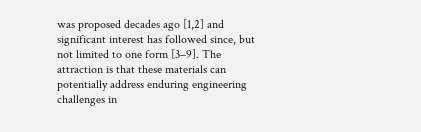was proposed decades ago [1,2] and significant interest has followed since, but not limited to one form [3–9]. The attraction is that these materials can potentially address enduring engineering challenges in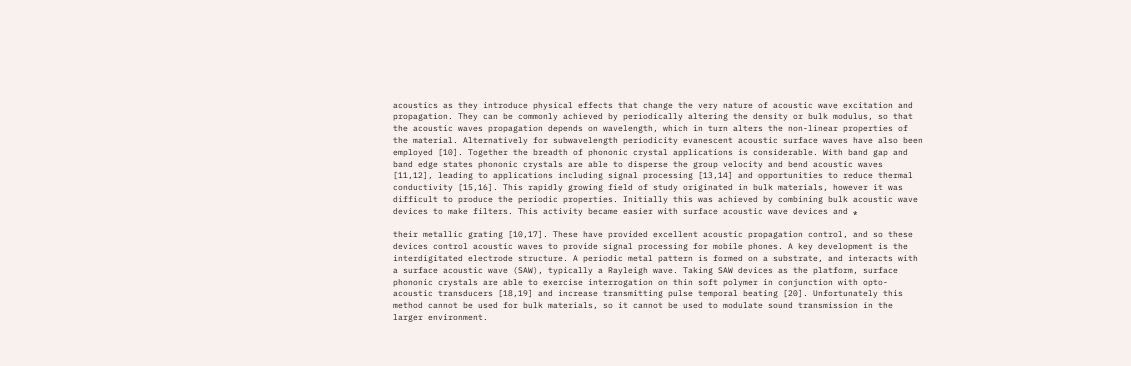acoustics as they introduce physical effects that change the very nature of acoustic wave excitation and propagation. They can be commonly achieved by periodically altering the density or bulk modulus, so that the acoustic waves propagation depends on wavelength, which in turn alters the non-linear properties of the material. Alternatively for subwavelength periodicity evanescent acoustic surface waves have also been employed [10]. Together the breadth of phononic crystal applications is considerable. With band gap and band edge states phononic crystals are able to disperse the group velocity and bend acoustic waves [11,12], leading to applications including signal processing [13,14] and opportunities to reduce thermal conductivity [15,16]. This rapidly growing field of study originated in bulk materials, however it was difficult to produce the periodic properties. Initially this was achieved by combining bulk acoustic wave devices to make filters. This activity became easier with surface acoustic wave devices and ⁎

their metallic grating [10,17]. These have provided excellent acoustic propagation control, and so these devices control acoustic waves to provide signal processing for mobile phones. A key development is the interdigitated electrode structure. A periodic metal pattern is formed on a substrate, and interacts with a surface acoustic wave (SAW), typically a Rayleigh wave. Taking SAW devices as the platform, surface phononic crystals are able to exercise interrogation on thin soft polymer in conjunction with opto-acoustic transducers [18,19] and increase transmitting pulse temporal beating [20]. Unfortunately this method cannot be used for bulk materials, so it cannot be used to modulate sound transmission in the larger environment.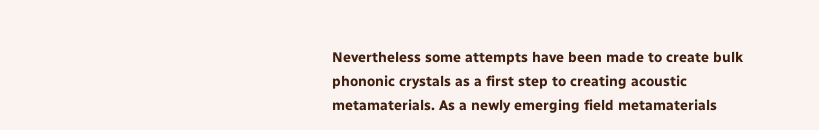Nevertheless some attempts have been made to create bulk phononic crystals as a first step to creating acoustic metamaterials. As a newly emerging field metamaterials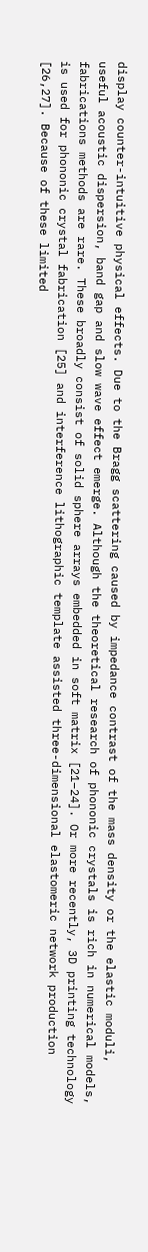display counter-intuitive physical effects. Due to the Bragg scattering caused by impedance contrast of the mass density or the elastic moduli, useful acoustic dispersion, band gap and slow wave effect emerge. Although the theoretical research of phononic crystals is rich in numerical models, fabrications methods are rare. These broadly consist of solid sphere arrays embedded in soft matrix [21–24]. Or more recently, 3D printing technology is used for phononic crystal fabrication [25] and interference lithographic template assisted three-dimensional elastomeric network production [26,27]. Because of these limited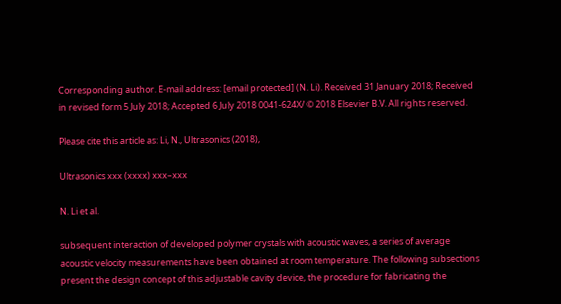Corresponding author. E-mail address: [email protected] (N. Li). Received 31 January 2018; Received in revised form 5 July 2018; Accepted 6 July 2018 0041-624X/ © 2018 Elsevier B.V. All rights reserved.

Please cite this article as: Li, N., Ultrasonics (2018),

Ultrasonics xxx (xxxx) xxx–xxx

N. Li et al.

subsequent interaction of developed polymer crystals with acoustic waves, a series of average acoustic velocity measurements have been obtained at room temperature. The following subsections present the design concept of this adjustable cavity device, the procedure for fabricating the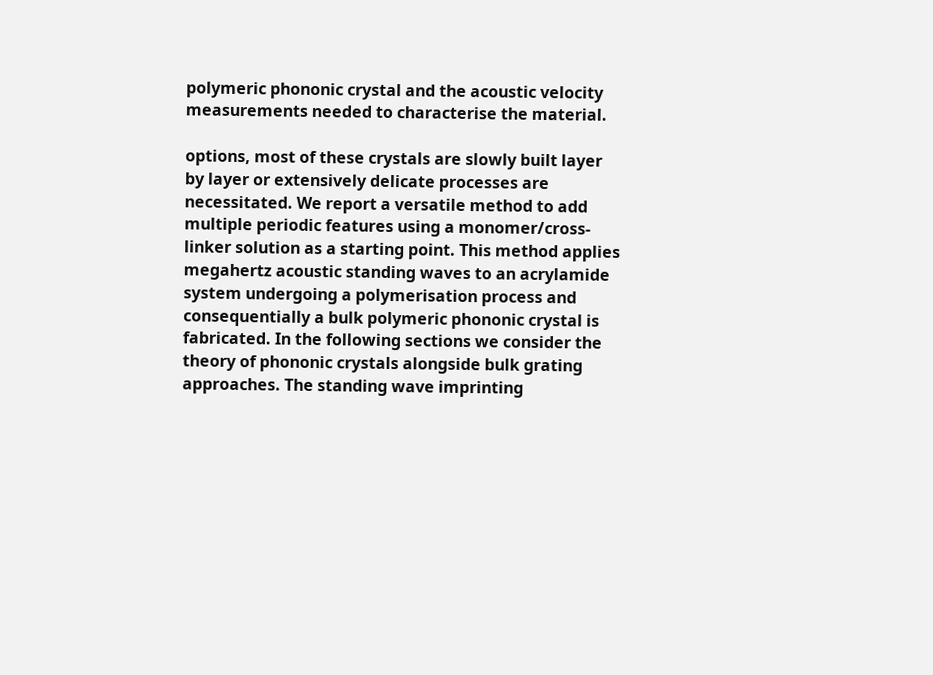polymeric phononic crystal and the acoustic velocity measurements needed to characterise the material.

options, most of these crystals are slowly built layer by layer or extensively delicate processes are necessitated. We report a versatile method to add multiple periodic features using a monomer/cross-linker solution as a starting point. This method applies megahertz acoustic standing waves to an acrylamide system undergoing a polymerisation process and consequentially a bulk polymeric phononic crystal is fabricated. In the following sections we consider the theory of phononic crystals alongside bulk grating approaches. The standing wave imprinting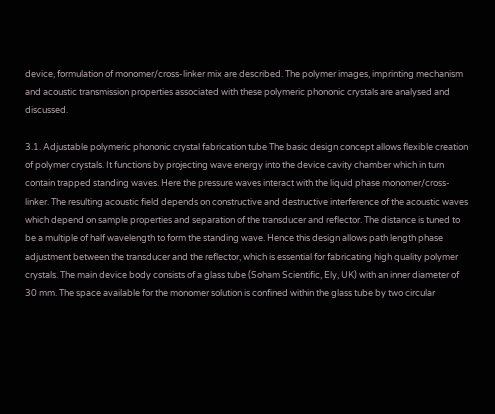device, formulation of monomer/cross-linker mix are described. The polymer images, imprinting mechanism and acoustic transmission properties associated with these polymeric phononic crystals are analysed and discussed.

3.1. Adjustable polymeric phononic crystal fabrication tube The basic design concept allows flexible creation of polymer crystals. It functions by projecting wave energy into the device cavity chamber which in turn contain trapped standing waves. Here the pressure waves interact with the liquid phase monomer/cross-linker. The resulting acoustic field depends on constructive and destructive interference of the acoustic waves which depend on sample properties and separation of the transducer and reflector. The distance is tuned to be a multiple of half wavelength to form the standing wave. Hence this design allows path length phase adjustment between the transducer and the reflector, which is essential for fabricating high quality polymer crystals. The main device body consists of a glass tube (Soham Scientific, Ely, UK) with an inner diameter of 30 mm. The space available for the monomer solution is confined within the glass tube by two circular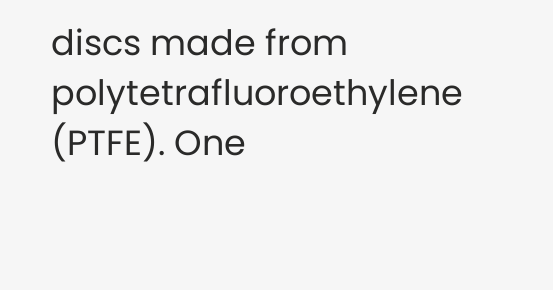discs made from polytetrafluoroethylene (PTFE). One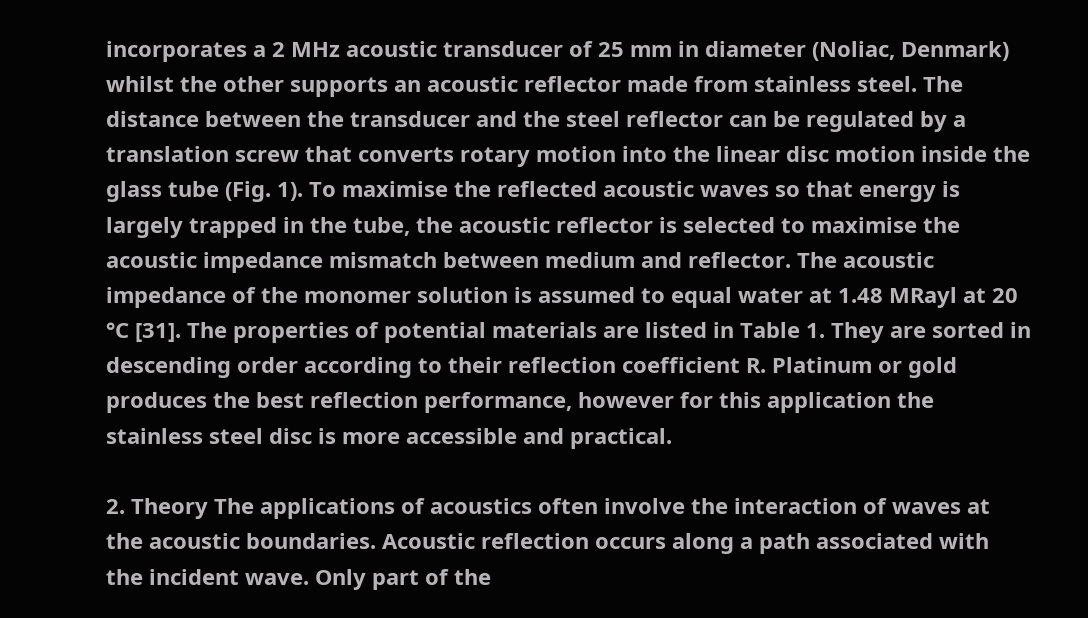incorporates a 2 MHz acoustic transducer of 25 mm in diameter (Noliac, Denmark) whilst the other supports an acoustic reflector made from stainless steel. The distance between the transducer and the steel reflector can be regulated by a translation screw that converts rotary motion into the linear disc motion inside the glass tube (Fig. 1). To maximise the reflected acoustic waves so that energy is largely trapped in the tube, the acoustic reflector is selected to maximise the acoustic impedance mismatch between medium and reflector. The acoustic impedance of the monomer solution is assumed to equal water at 1.48 MRayl at 20 °C [31]. The properties of potential materials are listed in Table 1. They are sorted in descending order according to their reflection coefficient R. Platinum or gold produces the best reflection performance, however for this application the stainless steel disc is more accessible and practical.

2. Theory The applications of acoustics often involve the interaction of waves at the acoustic boundaries. Acoustic reflection occurs along a path associated with the incident wave. Only part of the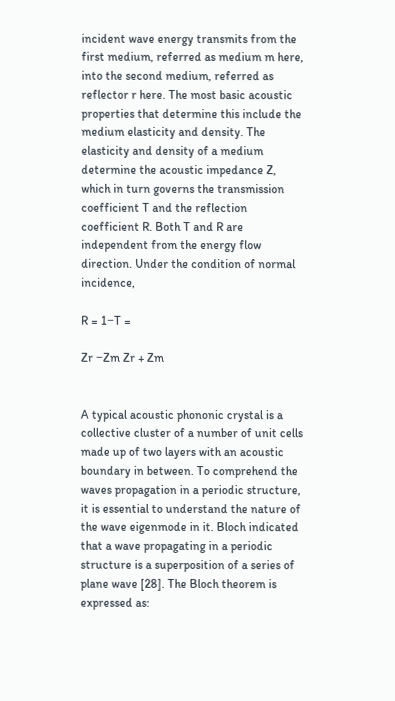incident wave energy transmits from the first medium, referred as medium m here, into the second medium, referred as reflector r here. The most basic acoustic properties that determine this include the medium elasticity and density. The elasticity and density of a medium determine the acoustic impedance Z, which in turn governs the transmission coefficient T and the reflection coefficient R. Both T and R are independent from the energy flow direction. Under the condition of normal incidence,

R = 1−T =

Zr −Zm Zr + Zm


A typical acoustic phononic crystal is a collective cluster of a number of unit cells made up of two layers with an acoustic boundary in between. To comprehend the waves propagation in a periodic structure, it is essential to understand the nature of the wave eigenmode in it. Bloch indicated that a wave propagating in a periodic structure is a superposition of a series of plane wave [28]. The Bloch theorem is expressed as: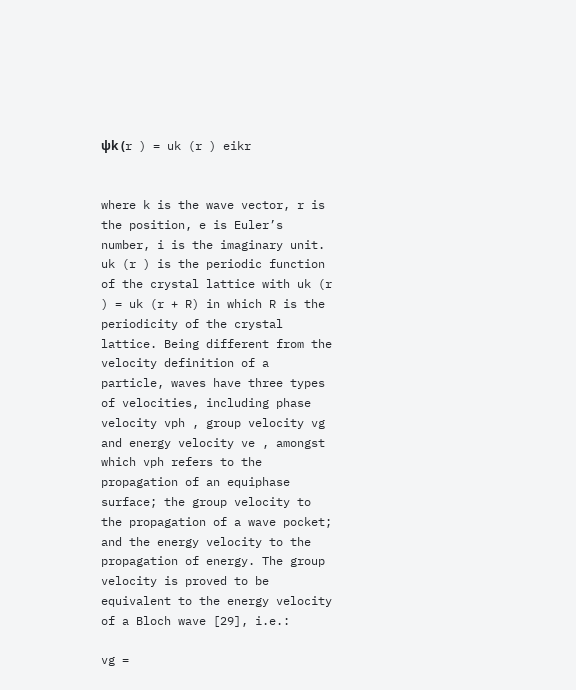ψk (r ) = uk (r ) eikr


where k is the wave vector, r is the position, e is Euler’s number, i is the imaginary unit. uk (r ) is the periodic function of the crystal lattice with uk (r ) = uk (r + R) in which R is the periodicity of the crystal lattice. Being different from the velocity definition of a particle, waves have three types of velocities, including phase velocity vph , group velocity vg and energy velocity ve , amongst which vph refers to the propagation of an equiphase surface; the group velocity to the propagation of a wave pocket; and the energy velocity to the propagation of energy. The group velocity is proved to be equivalent to the energy velocity of a Bloch wave [29], i.e.:

vg =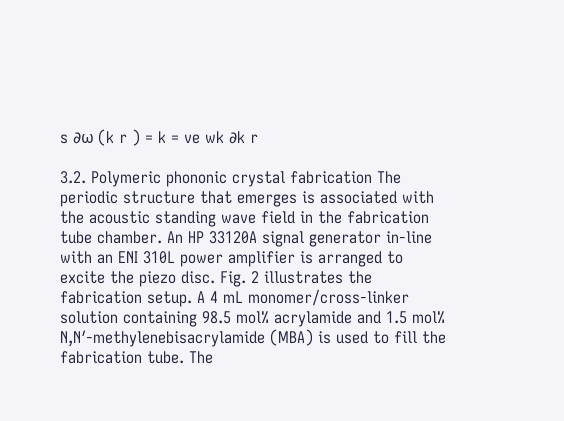s ∂ω (k r ) = k = ve wk ∂k r

3.2. Polymeric phononic crystal fabrication The periodic structure that emerges is associated with the acoustic standing wave field in the fabrication tube chamber. An HP 33120A signal generator in-line with an ENI 310L power amplifier is arranged to excite the piezo disc. Fig. 2 illustrates the fabrication setup. A 4 mL monomer/cross-linker solution containing 98.5 mol% acrylamide and 1.5 mol% N,N′-methylenebisacrylamide (MBA) is used to fill the fabrication tube. The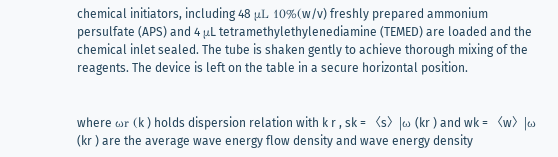chemical initiators, including 48 μL 10%(w/v) freshly prepared ammonium persulfate (APS) and 4 μL tetramethylethylenediamine (TEMED) are loaded and the chemical inlet sealed. The tube is shaken gently to achieve thorough mixing of the reagents. The device is left on the table in a secure horizontal position.


where ωr (k ) holds dispersion relation with k r , sk = 〈s〉|ω (kr ) and wk = 〈w〉|ω (kr ) are the average wave energy flow density and wave energy density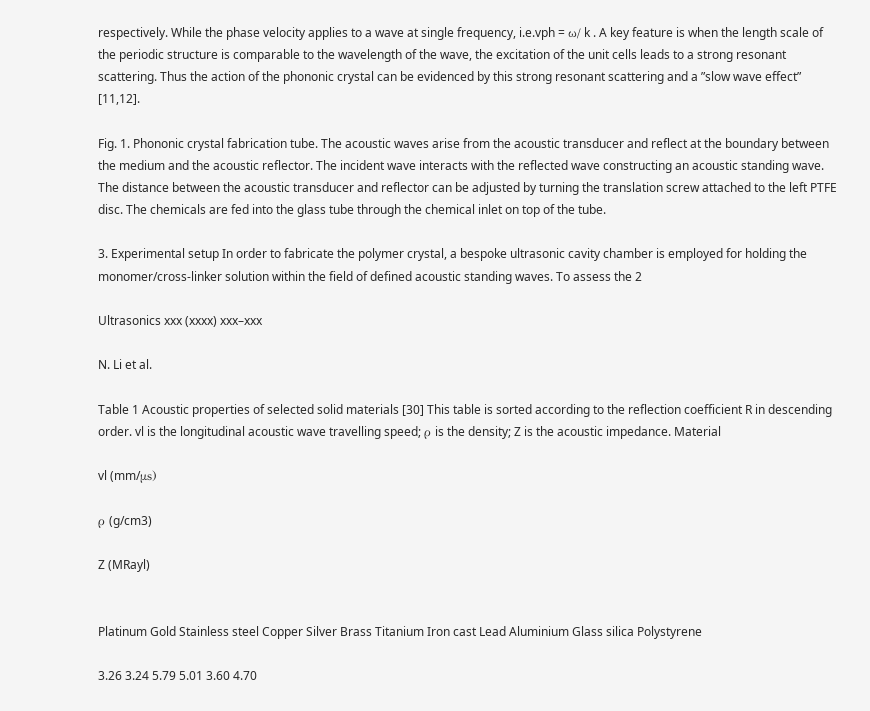respectively. While the phase velocity applies to a wave at single frequency, i.e.vph = ω/ k . A key feature is when the length scale of the periodic structure is comparable to the wavelength of the wave, the excitation of the unit cells leads to a strong resonant scattering. Thus the action of the phononic crystal can be evidenced by this strong resonant scattering and a ”slow wave effect” [11,12].

Fig. 1. Phononic crystal fabrication tube. The acoustic waves arise from the acoustic transducer and reflect at the boundary between the medium and the acoustic reflector. The incident wave interacts with the reflected wave constructing an acoustic standing wave. The distance between the acoustic transducer and reflector can be adjusted by turning the translation screw attached to the left PTFE disc. The chemicals are fed into the glass tube through the chemical inlet on top of the tube.

3. Experimental setup In order to fabricate the polymer crystal, a bespoke ultrasonic cavity chamber is employed for holding the monomer/cross-linker solution within the field of defined acoustic standing waves. To assess the 2

Ultrasonics xxx (xxxx) xxx–xxx

N. Li et al.

Table 1 Acoustic properties of selected solid materials [30] This table is sorted according to the reflection coefficient R in descending order. vl is the longitudinal acoustic wave travelling speed; ρ is the density; Z is the acoustic impedance. Material

vl (mm/μs)

ρ (g/cm3)

Z (MRayl)


Platinum Gold Stainless steel Copper Silver Brass Titanium Iron cast Lead Aluminium Glass silica Polystyrene

3.26 3.24 5.79 5.01 3.60 4.70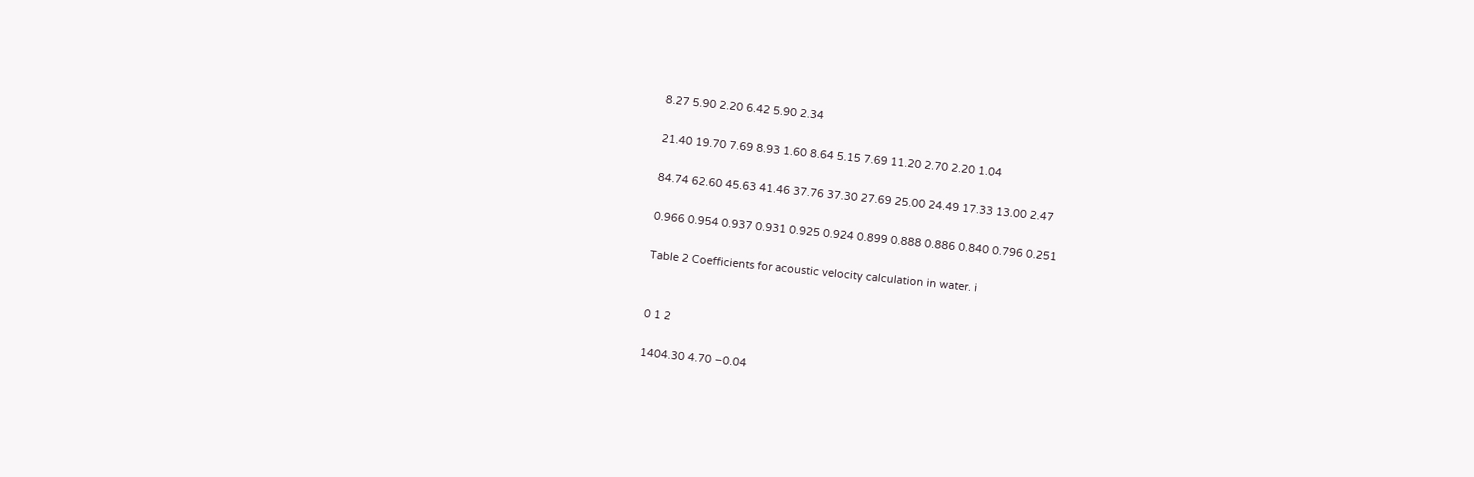8.27 5.90 2.20 6.42 5.90 2.34

21.40 19.70 7.69 8.93 1.60 8.64 5.15 7.69 11.20 2.70 2.20 1.04

84.74 62.60 45.63 41.46 37.76 37.30 27.69 25.00 24.49 17.33 13.00 2.47

0.966 0.954 0.937 0.931 0.925 0.924 0.899 0.888 0.886 0.840 0.796 0.251

Table 2 Coefficients for acoustic velocity calculation in water. i


0 1 2

1404.30 4.70 −0.04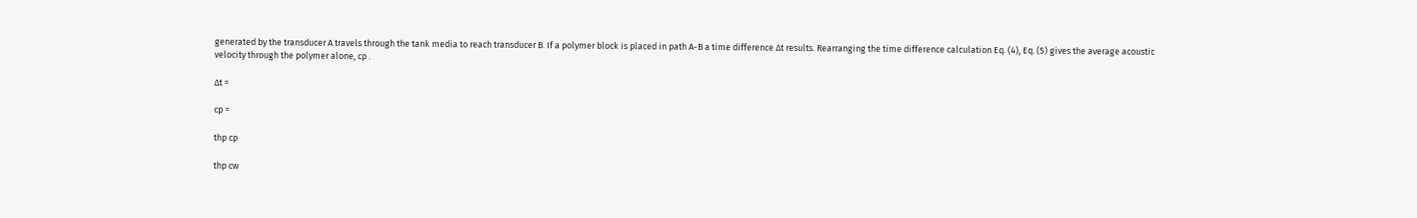generated by the transducer A travels through the tank media to reach transducer B. If a polymer block is placed in path A-B a time difference Δt results. Rearranging the time difference calculation Eq. (4), Eq. (5) gives the average acoustic velocity through the polymer alone, cp .

Δt =

cp =

thp cp

thp cw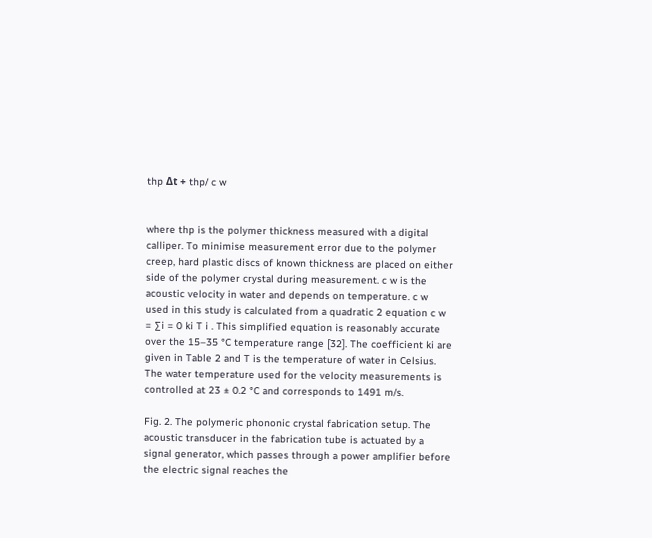thp Δt + thp/ c w


where thp is the polymer thickness measured with a digital calliper. To minimise measurement error due to the polymer creep, hard plastic discs of known thickness are placed on either side of the polymer crystal during measurement. c w is the acoustic velocity in water and depends on temperature. c w used in this study is calculated from a quadratic 2 equation c w = ∑i = 0 ki T i . This simplified equation is reasonably accurate over the 15–35 °C temperature range [32]. The coefficient ki are given in Table 2 and T is the temperature of water in Celsius. The water temperature used for the velocity measurements is controlled at 23 ± 0.2 °C and corresponds to 1491 m/s.

Fig. 2. The polymeric phononic crystal fabrication setup. The acoustic transducer in the fabrication tube is actuated by a signal generator, which passes through a power amplifier before the electric signal reaches the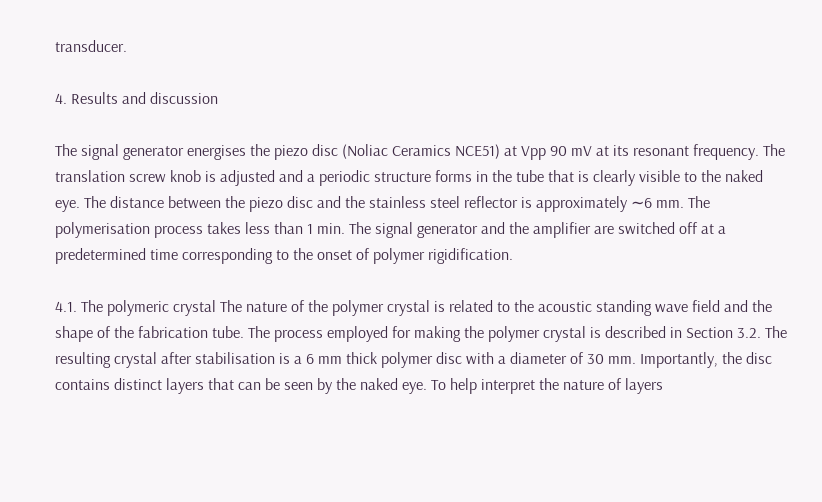transducer.

4. Results and discussion

The signal generator energises the piezo disc (Noliac Ceramics NCE51) at Vpp 90 mV at its resonant frequency. The translation screw knob is adjusted and a periodic structure forms in the tube that is clearly visible to the naked eye. The distance between the piezo disc and the stainless steel reflector is approximately ∼6 mm. The polymerisation process takes less than 1 min. The signal generator and the amplifier are switched off at a predetermined time corresponding to the onset of polymer rigidification.

4.1. The polymeric crystal The nature of the polymer crystal is related to the acoustic standing wave field and the shape of the fabrication tube. The process employed for making the polymer crystal is described in Section 3.2. The resulting crystal after stabilisation is a 6 mm thick polymer disc with a diameter of 30 mm. Importantly, the disc contains distinct layers that can be seen by the naked eye. To help interpret the nature of layers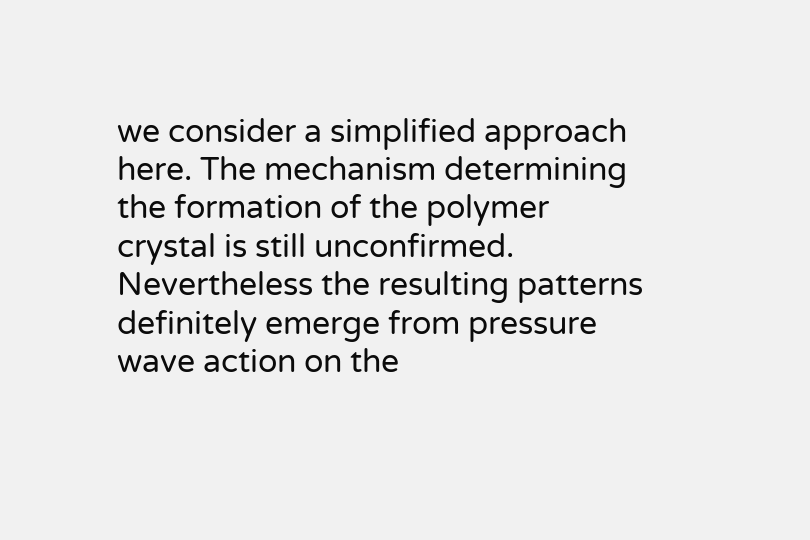we consider a simplified approach here. The mechanism determining the formation of the polymer crystal is still unconfirmed. Nevertheless the resulting patterns definitely emerge from pressure wave action on the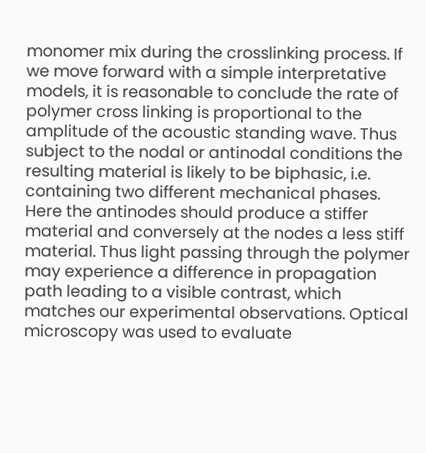monomer mix during the crosslinking process. If we move forward with a simple interpretative models, it is reasonable to conclude the rate of polymer cross linking is proportional to the amplitude of the acoustic standing wave. Thus subject to the nodal or antinodal conditions the resulting material is likely to be biphasic, i.e. containing two different mechanical phases. Here the antinodes should produce a stiffer material and conversely at the nodes a less stiff material. Thus light passing through the polymer may experience a difference in propagation path leading to a visible contrast, which matches our experimental observations. Optical microscopy was used to evaluate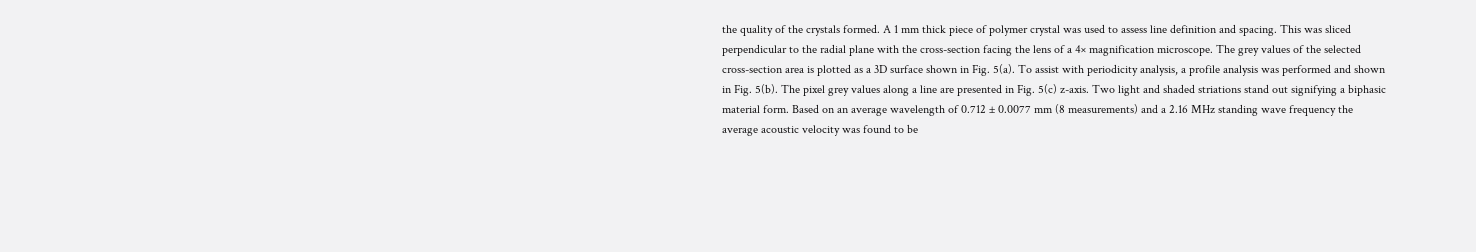the quality of the crystals formed. A 1 mm thick piece of polymer crystal was used to assess line definition and spacing. This was sliced perpendicular to the radial plane with the cross-section facing the lens of a 4× magnification microscope. The grey values of the selected cross-section area is plotted as a 3D surface shown in Fig. 5(a). To assist with periodicity analysis, a profile analysis was performed and shown in Fig. 5(b). The pixel grey values along a line are presented in Fig. 5(c) z-axis. Two light and shaded striations stand out signifying a biphasic material form. Based on an average wavelength of 0.712 ± 0.0077 mm (8 measurements) and a 2.16 MHz standing wave frequency the average acoustic velocity was found to be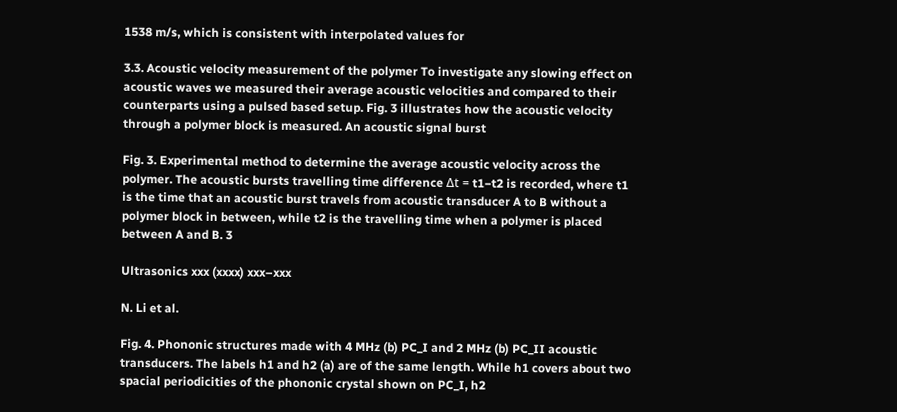1538 m/s, which is consistent with interpolated values for

3.3. Acoustic velocity measurement of the polymer To investigate any slowing effect on acoustic waves we measured their average acoustic velocities and compared to their counterparts using a pulsed based setup. Fig. 3 illustrates how the acoustic velocity through a polymer block is measured. An acoustic signal burst

Fig. 3. Experimental method to determine the average acoustic velocity across the polymer. The acoustic bursts travelling time difference Δt = t1−t2 is recorded, where t1 is the time that an acoustic burst travels from acoustic transducer A to B without a polymer block in between, while t2 is the travelling time when a polymer is placed between A and B. 3

Ultrasonics xxx (xxxx) xxx–xxx

N. Li et al.

Fig. 4. Phononic structures made with 4 MHz (b) PC_I and 2 MHz (b) PC_II acoustic transducers. The labels h1 and h2 (a) are of the same length. While h1 covers about two spacial periodicities of the phononic crystal shown on PC_I, h2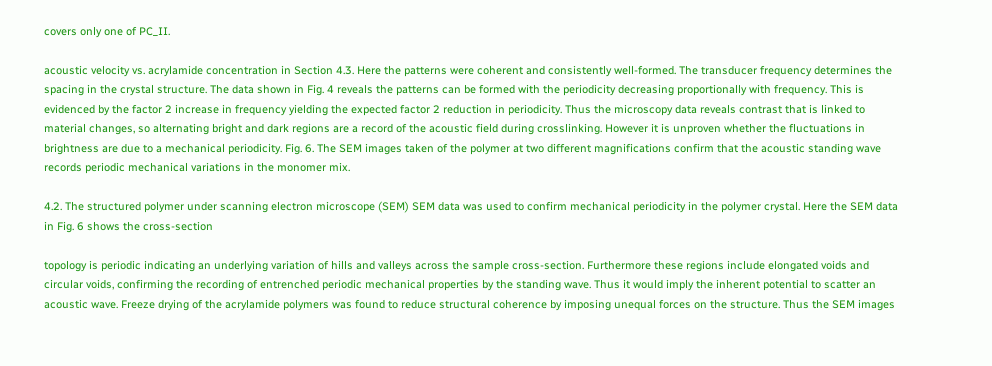covers only one of PC_II.

acoustic velocity vs. acrylamide concentration in Section 4.3. Here the patterns were coherent and consistently well-formed. The transducer frequency determines the spacing in the crystal structure. The data shown in Fig. 4 reveals the patterns can be formed with the periodicity decreasing proportionally with frequency. This is evidenced by the factor 2 increase in frequency yielding the expected factor 2 reduction in periodicity. Thus the microscopy data reveals contrast that is linked to material changes, so alternating bright and dark regions are a record of the acoustic field during crosslinking. However it is unproven whether the fluctuations in brightness are due to a mechanical periodicity. Fig. 6. The SEM images taken of the polymer at two different magnifications confirm that the acoustic standing wave records periodic mechanical variations in the monomer mix.

4.2. The structured polymer under scanning electron microscope (SEM) SEM data was used to confirm mechanical periodicity in the polymer crystal. Here the SEM data in Fig. 6 shows the cross-section

topology is periodic indicating an underlying variation of hills and valleys across the sample cross-section. Furthermore these regions include elongated voids and circular voids, confirming the recording of entrenched periodic mechanical properties by the standing wave. Thus it would imply the inherent potential to scatter an acoustic wave. Freeze drying of the acrylamide polymers was found to reduce structural coherence by imposing unequal forces on the structure. Thus the SEM images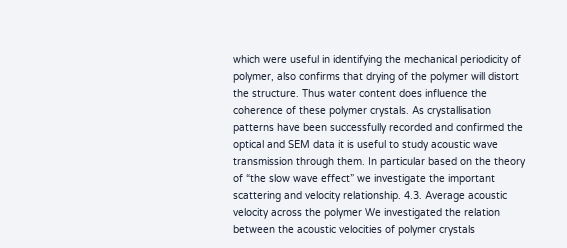which were useful in identifying the mechanical periodicity of polymer, also confirms that drying of the polymer will distort the structure. Thus water content does influence the coherence of these polymer crystals. As crystallisation patterns have been successfully recorded and confirmed the optical and SEM data it is useful to study acoustic wave transmission through them. In particular based on the theory of “the slow wave effect” we investigate the important scattering and velocity relationship. 4.3. Average acoustic velocity across the polymer We investigated the relation between the acoustic velocities of polymer crystals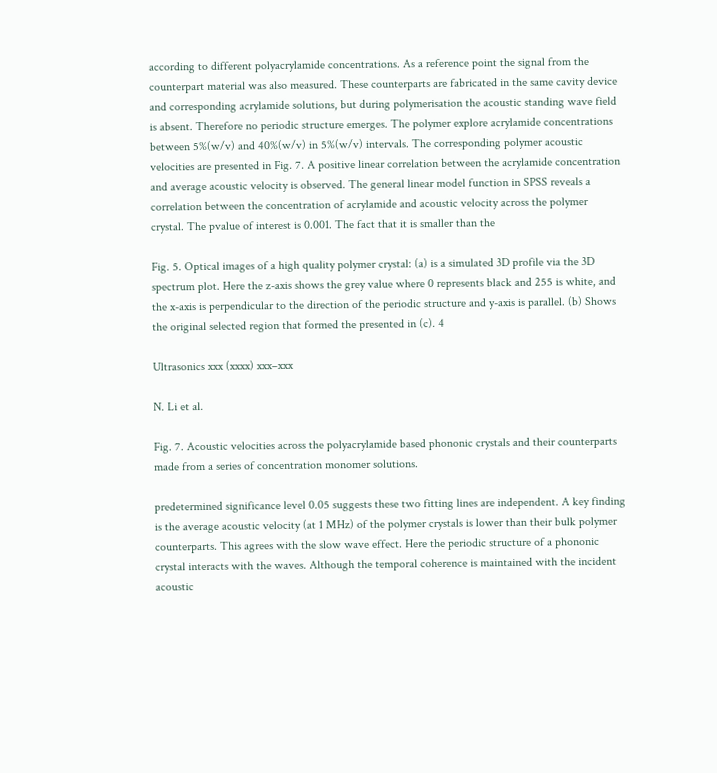according to different polyacrylamide concentrations. As a reference point the signal from the counterpart material was also measured. These counterparts are fabricated in the same cavity device and corresponding acrylamide solutions, but during polymerisation the acoustic standing wave field is absent. Therefore no periodic structure emerges. The polymer explore acrylamide concentrations between 5%(w/v) and 40%(w/v) in 5%(w/v) intervals. The corresponding polymer acoustic velocities are presented in Fig. 7. A positive linear correlation between the acrylamide concentration and average acoustic velocity is observed. The general linear model function in SPSS reveals a correlation between the concentration of acrylamide and acoustic velocity across the polymer crystal. The pvalue of interest is 0.001. The fact that it is smaller than the

Fig. 5. Optical images of a high quality polymer crystal: (a) is a simulated 3D profile via the 3D spectrum plot. Here the z-axis shows the grey value where 0 represents black and 255 is white, and the x-axis is perpendicular to the direction of the periodic structure and y-axis is parallel. (b) Shows the original selected region that formed the presented in (c). 4

Ultrasonics xxx (xxxx) xxx–xxx

N. Li et al.

Fig. 7. Acoustic velocities across the polyacrylamide based phononic crystals and their counterparts made from a series of concentration monomer solutions.

predetermined significance level 0.05 suggests these two fitting lines are independent. A key finding is the average acoustic velocity (at 1 MHz) of the polymer crystals is lower than their bulk polymer counterparts. This agrees with the slow wave effect. Here the periodic structure of a phononic crystal interacts with the waves. Although the temporal coherence is maintained with the incident acoustic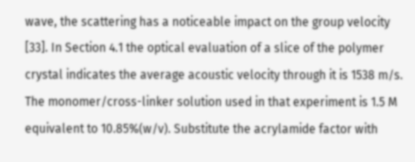wave, the scattering has a noticeable impact on the group velocity [33]. In Section 4.1 the optical evaluation of a slice of the polymer crystal indicates the average acoustic velocity through it is 1538 m/s. The monomer/cross-linker solution used in that experiment is 1.5 M equivalent to 10.85%(w/v). Substitute the acrylamide factor with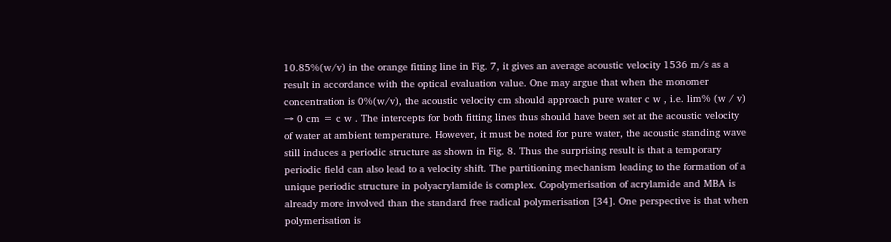10.85%(w/v) in the orange fitting line in Fig. 7, it gives an average acoustic velocity 1536 m/s as a result in accordance with the optical evaluation value. One may argue that when the monomer concentration is 0%(w/v), the acoustic velocity cm should approach pure water c w , i.e. lim% (w / v) → 0 cm = c w . The intercepts for both fitting lines thus should have been set at the acoustic velocity of water at ambient temperature. However, it must be noted for pure water, the acoustic standing wave still induces a periodic structure as shown in Fig. 8. Thus the surprising result is that a temporary periodic field can also lead to a velocity shift. The partitioning mechanism leading to the formation of a unique periodic structure in polyacrylamide is complex. Copolymerisation of acrylamide and MBA is already more involved than the standard free radical polymerisation [34]. One perspective is that when polymerisation is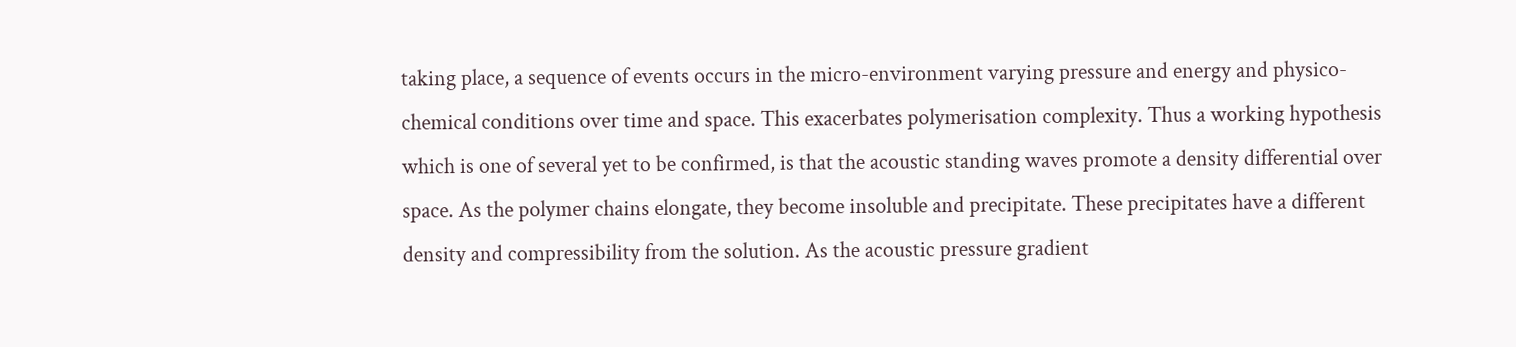taking place, a sequence of events occurs in the micro-environment varying pressure and energy and physico-chemical conditions over time and space. This exacerbates polymerisation complexity. Thus a working hypothesis which is one of several yet to be confirmed, is that the acoustic standing waves promote a density differential over space. As the polymer chains elongate, they become insoluble and precipitate. These precipitates have a different density and compressibility from the solution. As the acoustic pressure gradient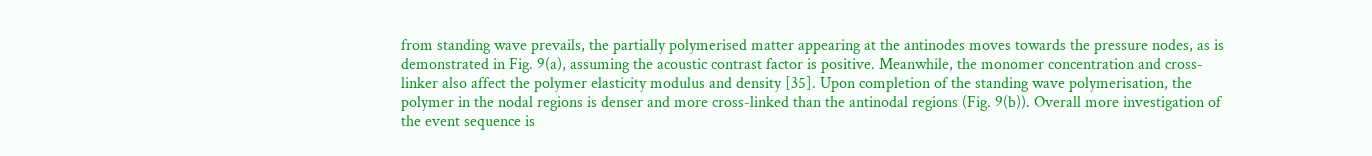from standing wave prevails, the partially polymerised matter appearing at the antinodes moves towards the pressure nodes, as is demonstrated in Fig. 9(a), assuming the acoustic contrast factor is positive. Meanwhile, the monomer concentration and cross-linker also affect the polymer elasticity modulus and density [35]. Upon completion of the standing wave polymerisation, the polymer in the nodal regions is denser and more cross-linked than the antinodal regions (Fig. 9(b)). Overall more investigation of the event sequence is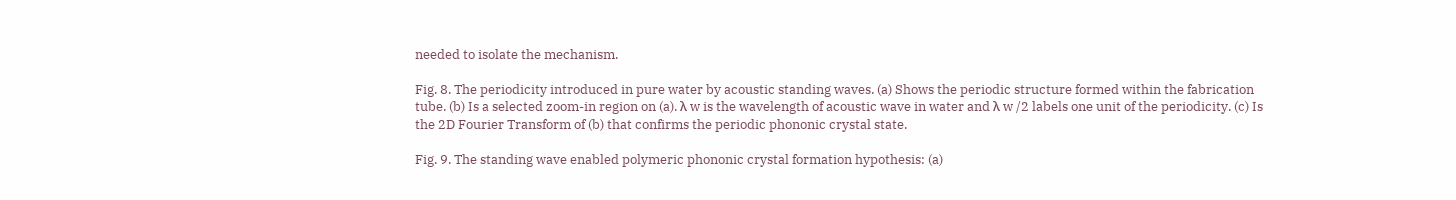needed to isolate the mechanism.

Fig. 8. The periodicity introduced in pure water by acoustic standing waves. (a) Shows the periodic structure formed within the fabrication tube. (b) Is a selected zoom-in region on (a). λ w is the wavelength of acoustic wave in water and λ w /2 labels one unit of the periodicity. (c) Is the 2D Fourier Transform of (b) that confirms the periodic phononic crystal state.

Fig. 9. The standing wave enabled polymeric phononic crystal formation hypothesis: (a)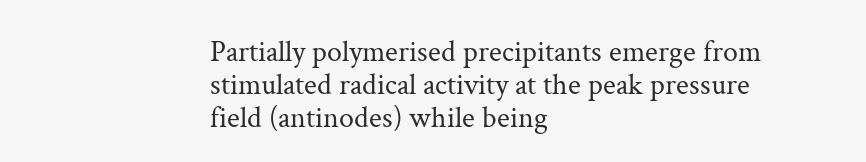Partially polymerised precipitants emerge from stimulated radical activity at the peak pressure field (antinodes) while being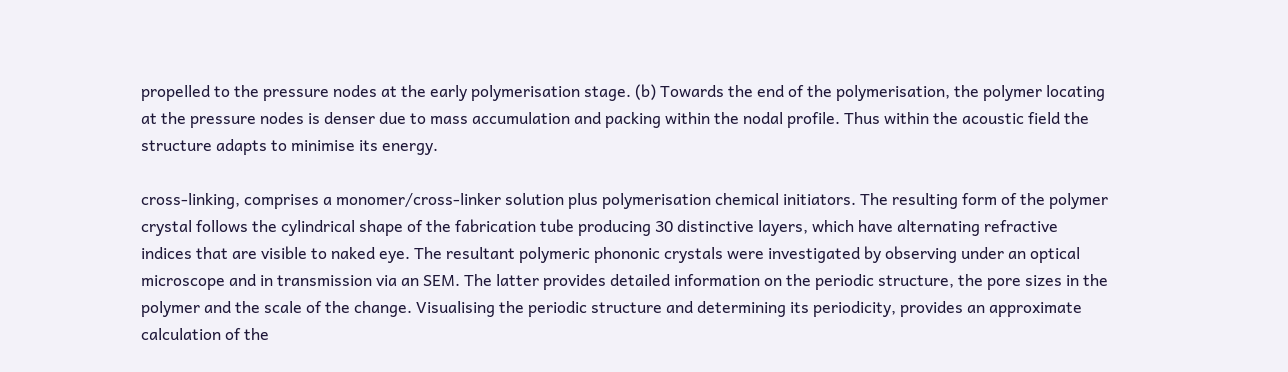propelled to the pressure nodes at the early polymerisation stage. (b) Towards the end of the polymerisation, the polymer locating at the pressure nodes is denser due to mass accumulation and packing within the nodal profile. Thus within the acoustic field the structure adapts to minimise its energy.

cross-linking, comprises a monomer/cross-linker solution plus polymerisation chemical initiators. The resulting form of the polymer crystal follows the cylindrical shape of the fabrication tube producing 30 distinctive layers, which have alternating refractive indices that are visible to naked eye. The resultant polymeric phononic crystals were investigated by observing under an optical microscope and in transmission via an SEM. The latter provides detailed information on the periodic structure, the pore sizes in the polymer and the scale of the change. Visualising the periodic structure and determining its periodicity, provides an approximate calculation of the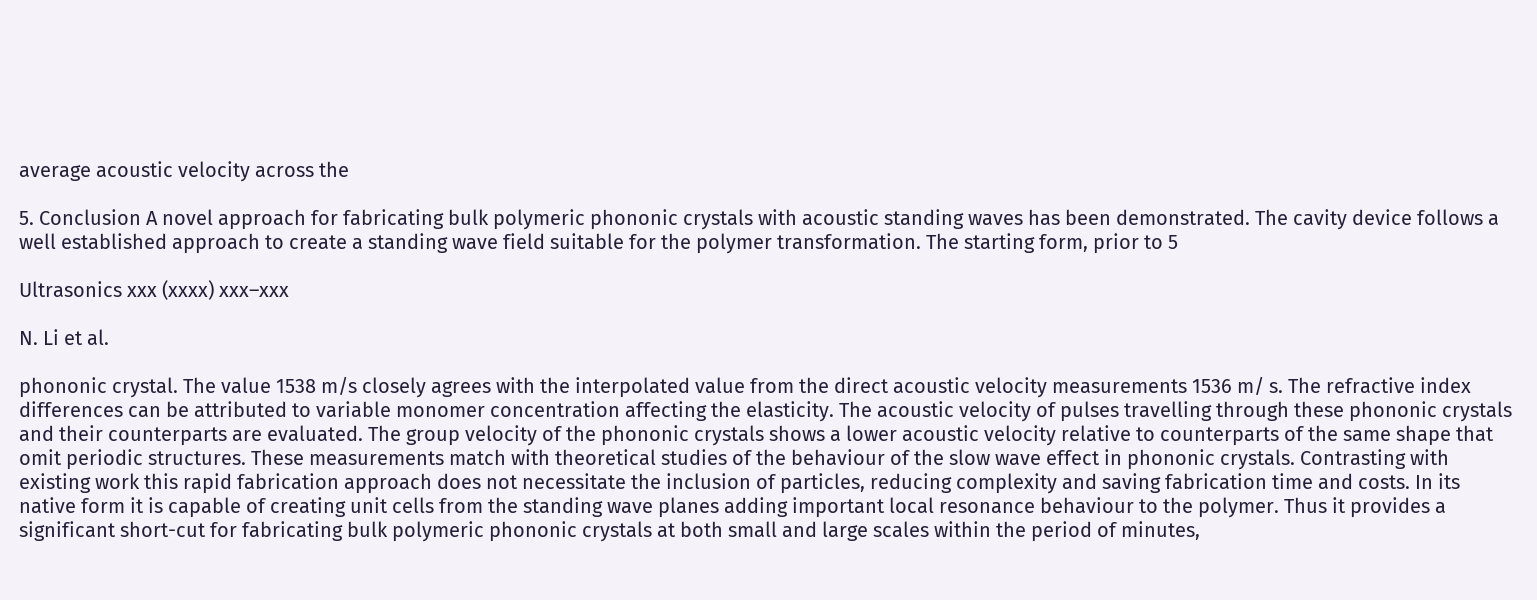average acoustic velocity across the

5. Conclusion A novel approach for fabricating bulk polymeric phononic crystals with acoustic standing waves has been demonstrated. The cavity device follows a well established approach to create a standing wave field suitable for the polymer transformation. The starting form, prior to 5

Ultrasonics xxx (xxxx) xxx–xxx

N. Li et al.

phononic crystal. The value 1538 m/s closely agrees with the interpolated value from the direct acoustic velocity measurements 1536 m/ s. The refractive index differences can be attributed to variable monomer concentration affecting the elasticity. The acoustic velocity of pulses travelling through these phononic crystals and their counterparts are evaluated. The group velocity of the phononic crystals shows a lower acoustic velocity relative to counterparts of the same shape that omit periodic structures. These measurements match with theoretical studies of the behaviour of the slow wave effect in phononic crystals. Contrasting with existing work this rapid fabrication approach does not necessitate the inclusion of particles, reducing complexity and saving fabrication time and costs. In its native form it is capable of creating unit cells from the standing wave planes adding important local resonance behaviour to the polymer. Thus it provides a significant short-cut for fabricating bulk polymeric phononic crystals at both small and large scales within the period of minutes,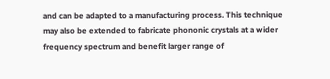and can be adapted to a manufacturing process. This technique may also be extended to fabricate phononic crystals at a wider frequency spectrum and benefit larger range of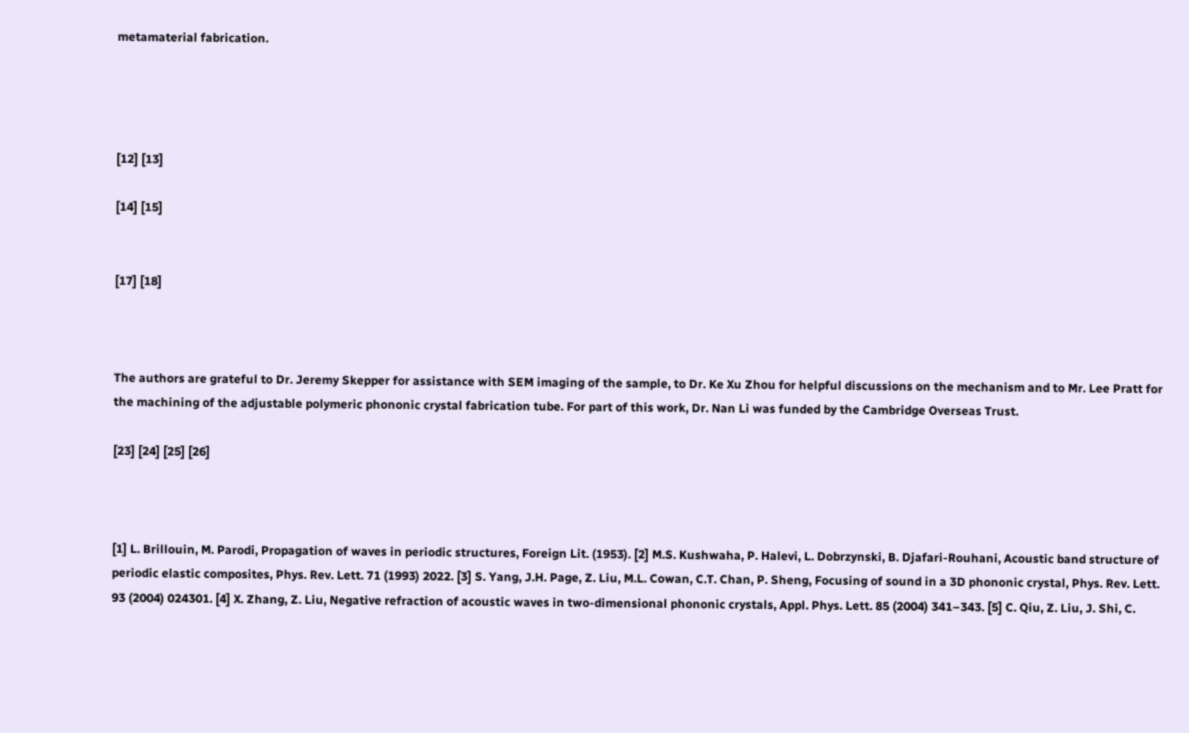metamaterial fabrication.




[12] [13]

[14] [15]


[17] [18]



The authors are grateful to Dr. Jeremy Skepper for assistance with SEM imaging of the sample, to Dr. Ke Xu Zhou for helpful discussions on the mechanism and to Mr. Lee Pratt for the machining of the adjustable polymeric phononic crystal fabrication tube. For part of this work, Dr. Nan Li was funded by the Cambridge Overseas Trust.

[23] [24] [25] [26]



[1] L. Brillouin, M. Parodi, Propagation of waves in periodic structures, Foreign Lit. (1953). [2] M.S. Kushwaha, P. Halevi, L. Dobrzynski, B. Djafari-Rouhani, Acoustic band structure of periodic elastic composites, Phys. Rev. Lett. 71 (1993) 2022. [3] S. Yang, J.H. Page, Z. Liu, M.L. Cowan, C.T. Chan, P. Sheng, Focusing of sound in a 3D phononic crystal, Phys. Rev. Lett. 93 (2004) 024301. [4] X. Zhang, Z. Liu, Negative refraction of acoustic waves in two-dimensional phononic crystals, Appl. Phys. Lett. 85 (2004) 341–343. [5] C. Qiu, Z. Liu, J. Shi, C.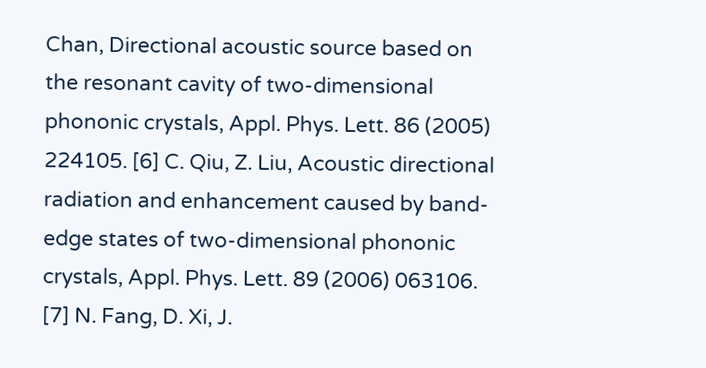Chan, Directional acoustic source based on the resonant cavity of two-dimensional phononic crystals, Appl. Phys. Lett. 86 (2005) 224105. [6] C. Qiu, Z. Liu, Acoustic directional radiation and enhancement caused by band-edge states of two-dimensional phononic crystals, Appl. Phys. Lett. 89 (2006) 063106. [7] N. Fang, D. Xi, J.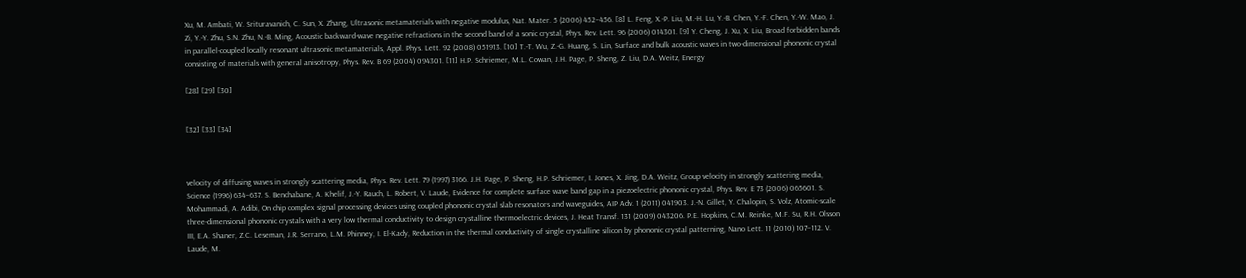Xu, M. Ambati, W. Srituravanich, C. Sun, X. Zhang, Ultrasonic metamaterials with negative modulus, Nat. Mater. 5 (2006) 452–456. [8] L. Feng, X.-P. Liu, M.-H. Lu, Y.-B. Chen, Y.-F. Chen, Y.-W. Mao, J. Zi, Y.-Y. Zhu, S.N. Zhu, N.-B. Ming, Acoustic backward-wave negative refractions in the second band of a sonic crystal, Phys. Rev. Lett. 96 (2006) 014301. [9] Y. Cheng, J. Xu, X. Liu, Broad forbidden bands in parallel-coupled locally resonant ultrasonic metamaterials, Appl. Phys. Lett. 92 (2008) 051913. [10] T.-T. Wu, Z.-G. Huang, S. Lin, Surface and bulk acoustic waves in two-dimensional phononic crystal consisting of materials with general anisotropy, Phys. Rev. B 69 (2004) 094301. [11] H.P. Schriemer, M.L. Cowan, J.H. Page, P. Sheng, Z. Liu, D.A. Weitz, Energy

[28] [29] [30]


[32] [33] [34]



velocity of diffusing waves in strongly scattering media, Phys. Rev. Lett. 79 (1997) 3166. J.H. Page, P. Sheng, H.P. Schriemer, I. Jones, X. Jing, D.A. Weitz, Group velocity in strongly scattering media, Science (1996) 634–637. S. Benchabane, A. Khelif, J.-Y. Rauch, L. Robert, V. Laude, Evidence for complete surface wave band gap in a piezoelectric phononic crystal, Phys. Rev. E 73 (2006) 065601. S. Mohammadi, A. Adibi, On chip complex signal processing devices using coupled phononic crystal slab resonators and waveguides, AIP Adv. 1 (2011) 041903. J.-N. Gillet, Y. Chalopin, S. Volz, Atomic-scale three-dimensional phononic crystals with a very low thermal conductivity to design crystalline thermoelectric devices, J. Heat Transf. 131 (2009) 043206. P.E. Hopkins, C.M. Reinke, M.F. Su, R.H. Olsson III, E.A. Shaner, Z.C. Leseman, J.R. Serrano, L.M. Phinney, I. El-Kady, Reduction in the thermal conductivity of single crystalline silicon by phononic crystal patterning, Nano Lett. 11 (2010) 107–112. V. Laude, M.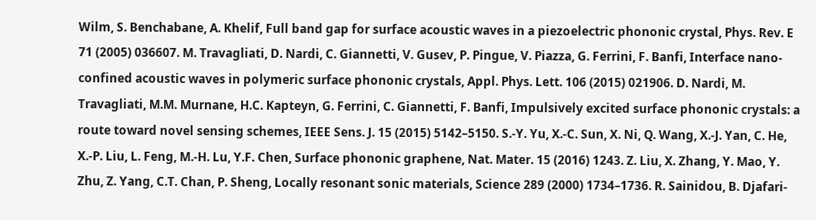Wilm, S. Benchabane, A. Khelif, Full band gap for surface acoustic waves in a piezoelectric phononic crystal, Phys. Rev. E 71 (2005) 036607. M. Travagliati, D. Nardi, C. Giannetti, V. Gusev, P. Pingue, V. Piazza, G. Ferrini, F. Banfi, Interface nano-confined acoustic waves in polymeric surface phononic crystals, Appl. Phys. Lett. 106 (2015) 021906. D. Nardi, M. Travagliati, M.M. Murnane, H.C. Kapteyn, G. Ferrini, C. Giannetti, F. Banfi, Impulsively excited surface phononic crystals: a route toward novel sensing schemes, IEEE Sens. J. 15 (2015) 5142–5150. S.-Y. Yu, X.-C. Sun, X. Ni, Q. Wang, X.-J. Yan, C. He, X.-P. Liu, L. Feng, M.-H. Lu, Y.F. Chen, Surface phononic graphene, Nat. Mater. 15 (2016) 1243. Z. Liu, X. Zhang, Y. Mao, Y. Zhu, Z. Yang, C.T. Chan, P. Sheng, Locally resonant sonic materials, Science 289 (2000) 1734–1736. R. Sainidou, B. Djafari-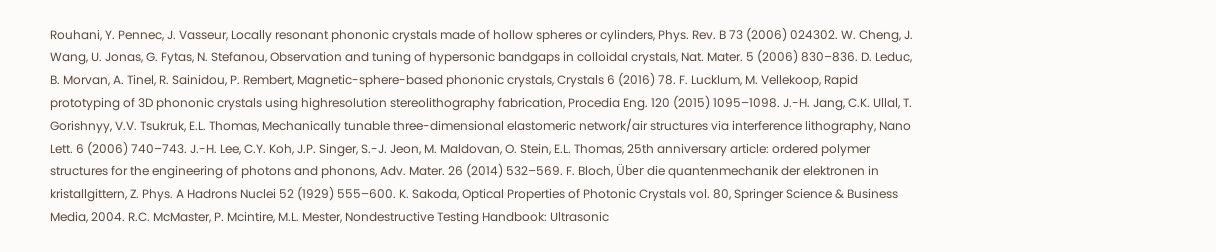Rouhani, Y. Pennec, J. Vasseur, Locally resonant phononic crystals made of hollow spheres or cylinders, Phys. Rev. B 73 (2006) 024302. W. Cheng, J. Wang, U. Jonas, G. Fytas, N. Stefanou, Observation and tuning of hypersonic bandgaps in colloidal crystals, Nat. Mater. 5 (2006) 830–836. D. Leduc, B. Morvan, A. Tinel, R. Sainidou, P. Rembert, Magnetic-sphere-based phononic crystals, Crystals 6 (2016) 78. F. Lucklum, M. Vellekoop, Rapid prototyping of 3D phononic crystals using highresolution stereolithography fabrication, Procedia Eng. 120 (2015) 1095–1098. J.-H. Jang, C.K. Ullal, T. Gorishnyy, V.V. Tsukruk, E.L. Thomas, Mechanically tunable three-dimensional elastomeric network/air structures via interference lithography, Nano Lett. 6 (2006) 740–743. J.-H. Lee, C.Y. Koh, J.P. Singer, S.-J. Jeon, M. Maldovan, O. Stein, E.L. Thomas, 25th anniversary article: ordered polymer structures for the engineering of photons and phonons, Adv. Mater. 26 (2014) 532–569. F. Bloch, Über die quantenmechanik der elektronen in kristallgittern, Z. Phys. A Hadrons Nuclei 52 (1929) 555–600. K. Sakoda, Optical Properties of Photonic Crystals vol. 80, Springer Science & Business Media, 2004. R.C. McMaster, P. Mcintire, M.L. Mester, Nondestructive Testing Handbook: Ultrasonic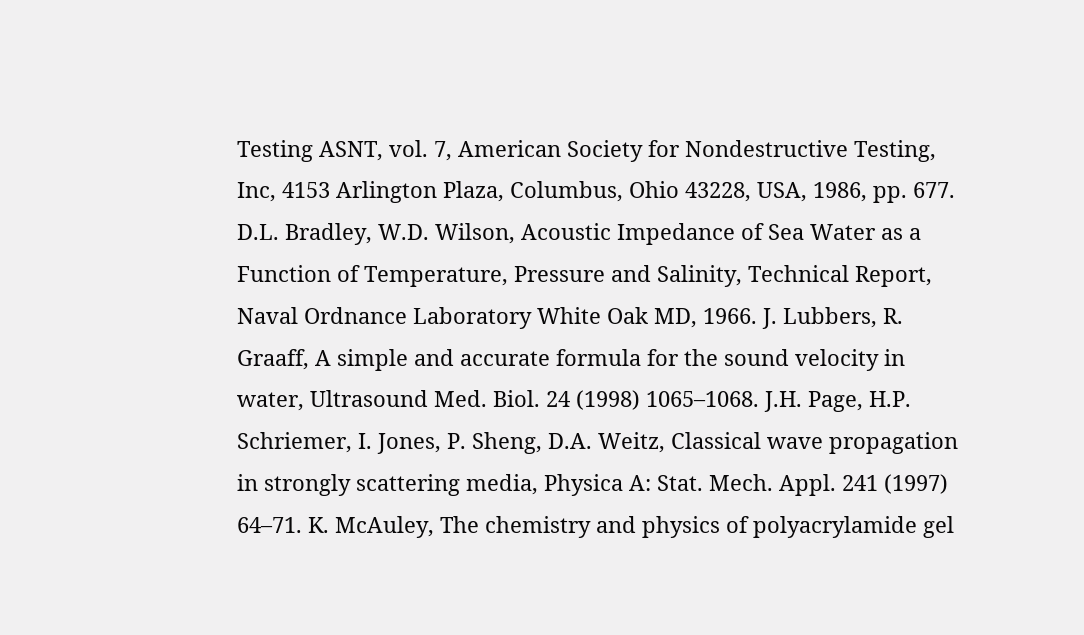Testing ASNT, vol. 7, American Society for Nondestructive Testing, Inc, 4153 Arlington Plaza, Columbus, Ohio 43228, USA, 1986, pp. 677. D.L. Bradley, W.D. Wilson, Acoustic Impedance of Sea Water as a Function of Temperature, Pressure and Salinity, Technical Report, Naval Ordnance Laboratory White Oak MD, 1966. J. Lubbers, R. Graaff, A simple and accurate formula for the sound velocity in water, Ultrasound Med. Biol. 24 (1998) 1065–1068. J.H. Page, H.P. Schriemer, I. Jones, P. Sheng, D.A. Weitz, Classical wave propagation in strongly scattering media, Physica A: Stat. Mech. Appl. 241 (1997) 64–71. K. McAuley, The chemistry and physics of polyacrylamide gel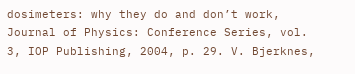dosimeters: why they do and don’t work, Journal of Physics: Conference Series, vol. 3, IOP Publishing, 2004, p. 29. V. Bjerknes,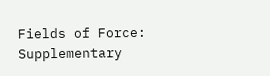Fields of Force: Supplementary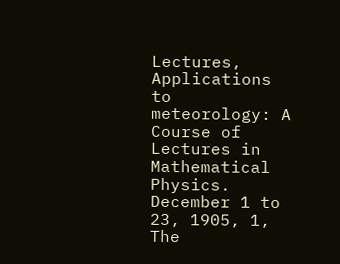Lectures, Applications to meteorology: A Course of Lectures in Mathematical Physics. December 1 to 23, 1905, 1, The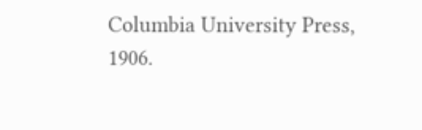Columbia University Press, 1906.